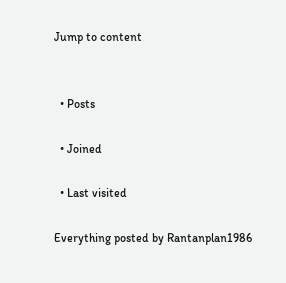Jump to content


  • Posts

  • Joined

  • Last visited

Everything posted by Rantanplan1986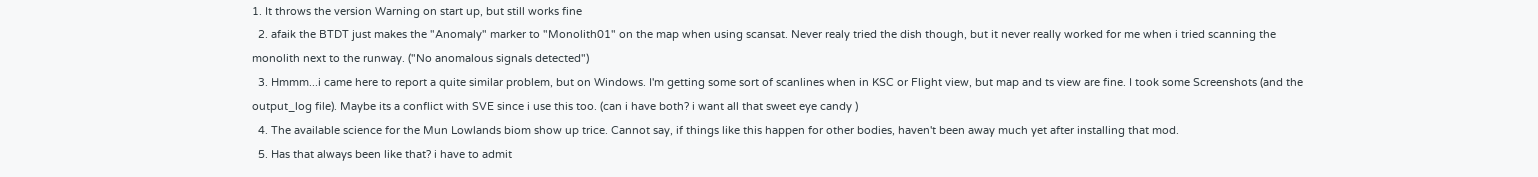1. It throws the version Warning on start up, but still works fine
  2. afaik the BTDT just makes the "Anomaly" marker to "Monolith01" on the map when using scansat. Never realy tried the dish though, but it never really worked for me when i tried scanning the monolith next to the runway. ("No anomalous signals detected")
  3. Hmmm...i came here to report a quite similar problem, but on Windows. I'm getting some sort of scanlines when in KSC or Flight view, but map and ts view are fine. I took some Screenshots (and the output_log file). Maybe its a conflict with SVE since i use this too. (can i have both? i want all that sweet eye candy )
  4. The available science for the Mun Lowlands biom show up trice. Cannot say, if things like this happen for other bodies, haven't been away much yet after installing that mod.
  5. Has that always been like that? i have to admit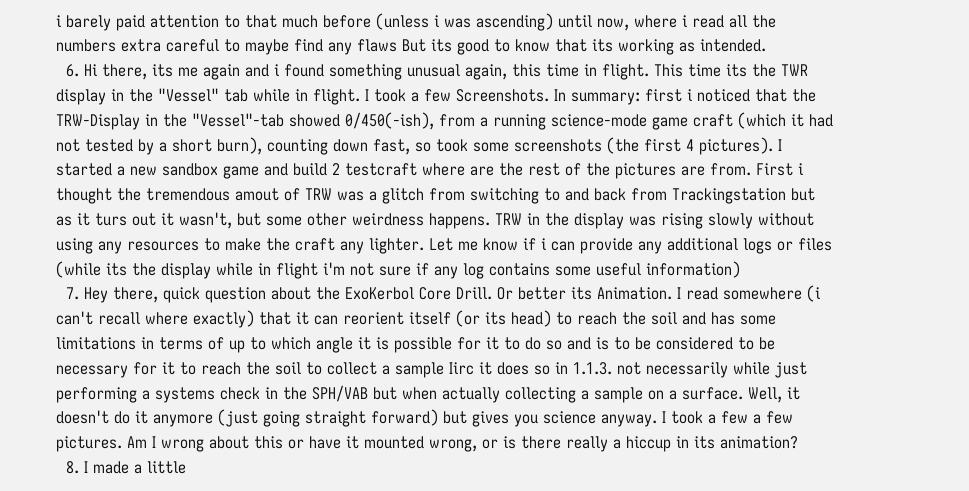i barely paid attention to that much before (unless i was ascending) until now, where i read all the numbers extra careful to maybe find any flaws But its good to know that its working as intended.
  6. Hi there, its me again and i found something unusual again, this time in flight. This time its the TWR display in the "Vessel" tab while in flight. I took a few Screenshots. In summary: first i noticed that the TRW-Display in the "Vessel"-tab showed 0/450(-ish), from a running science-mode game craft (which it had not tested by a short burn), counting down fast, so took some screenshots (the first 4 pictures). I started a new sandbox game and build 2 testcraft where are the rest of the pictures are from. First i thought the tremendous amout of TRW was a glitch from switching to and back from Trackingstation but as it turs out it wasn't, but some other weirdness happens. TRW in the display was rising slowly without using any resources to make the craft any lighter. Let me know if i can provide any additional logs or files (while its the display while in flight i'm not sure if any log contains some useful information)
  7. Hey there, quick question about the ExoKerbol Core Drill. Or better its Animation. I read somewhere (i can't recall where exactly) that it can reorient itself (or its head) to reach the soil and has some limitations in terms of up to which angle it is possible for it to do so and is to be considered to be necessary for it to reach the soil to collect a sample Iirc it does so in 1.1.3. not necessarily while just performing a systems check in the SPH/VAB but when actually collecting a sample on a surface. Well, it doesn't do it anymore (just going straight forward) but gives you science anyway. I took a few a few pictures. Am I wrong about this or have it mounted wrong, or is there really a hiccup in its animation?
  8. I made a little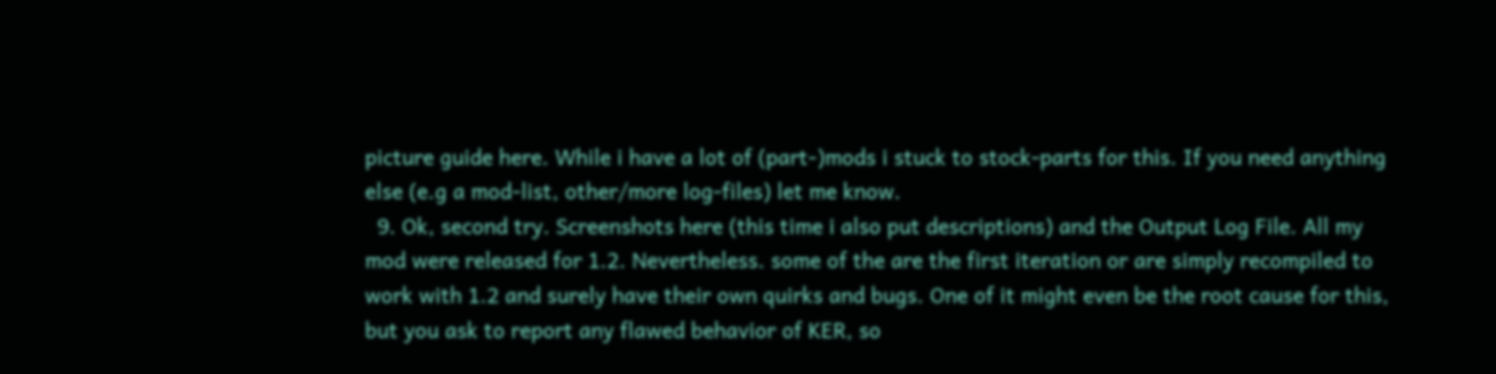picture guide here. While i have a lot of (part-)mods i stuck to stock-parts for this. If you need anything else (e.g a mod-list, other/more log-files) let me know.
  9. Ok, second try. Screenshots here (this time i also put descriptions) and the Output Log File. All my mod were released for 1.2. Nevertheless. some of the are the first iteration or are simply recompiled to work with 1.2 and surely have their own quirks and bugs. One of it might even be the root cause for this, but you ask to report any flawed behavior of KER, so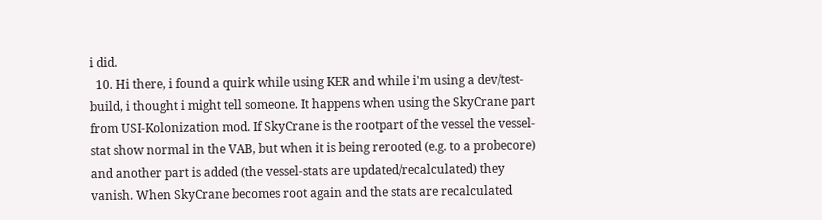i did.
  10. Hi there, i found a quirk while using KER and while i'm using a dev/test-build, i thought i might tell someone. It happens when using the SkyCrane part from USI-Kolonization mod. If SkyCrane is the rootpart of the vessel the vessel-stat show normal in the VAB, but when it is being rerooted (e.g. to a probecore) and another part is added (the vessel-stats are updated/recalculated) they vanish. When SkyCrane becomes root again and the stats are recalculated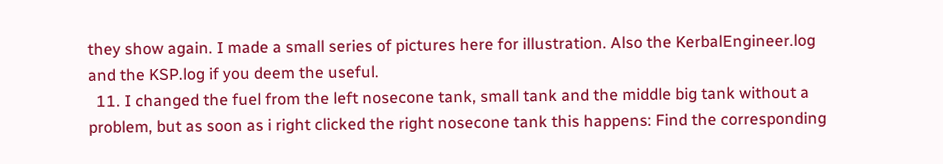they show again. I made a small series of pictures here for illustration. Also the KerbalEngineer.log and the KSP.log if you deem the useful.
  11. I changed the fuel from the left nosecone tank, small tank and the middle big tank without a problem, but as soon as i right clicked the right nosecone tank this happens: Find the corresponding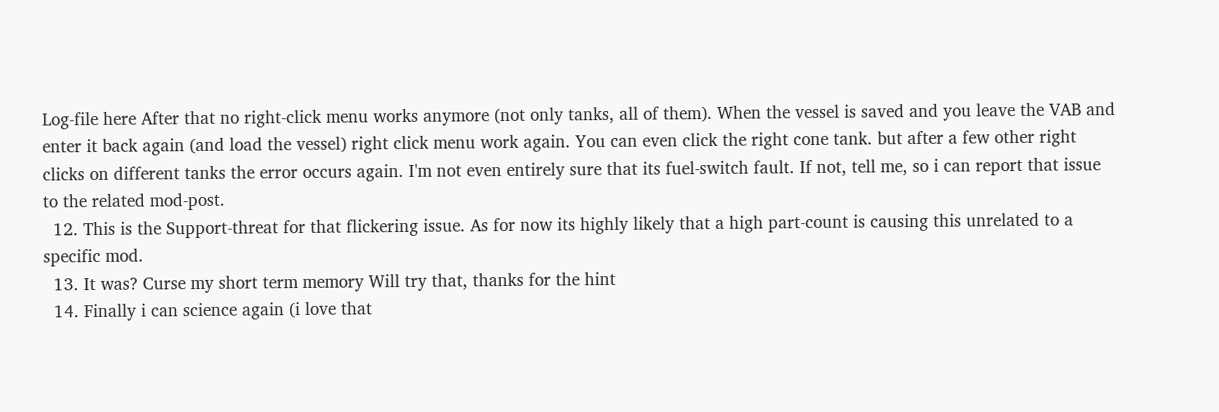Log-file here After that no right-click menu works anymore (not only tanks, all of them). When the vessel is saved and you leave the VAB and enter it back again (and load the vessel) right click menu work again. You can even click the right cone tank. but after a few other right clicks on different tanks the error occurs again. I'm not even entirely sure that its fuel-switch fault. If not, tell me, so i can report that issue to the related mod-post.
  12. This is the Support-threat for that flickering issue. As for now its highly likely that a high part-count is causing this unrelated to a specific mod.
  13. It was? Curse my short term memory Will try that, thanks for the hint
  14. Finally i can science again (i love that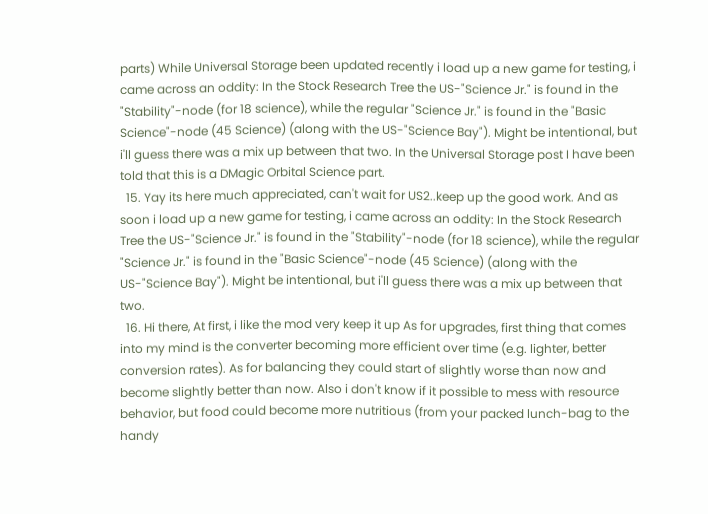parts) While Universal Storage been updated recently i load up a new game for testing, i came across an oddity: In the Stock Research Tree the US-"Science Jr." is found in the "Stability"-node (for 18 science), while the regular "Science Jr." is found in the "Basic Science"-node (45 Science) (along with the US-"Science Bay"). Might be intentional, but i'll guess there was a mix up between that two. In the Universal Storage post I have been told that this is a DMagic Orbital Science part.
  15. Yay its here much appreciated, can't wait for US2..keep up the good work. And as soon i load up a new game for testing, i came across an oddity: In the Stock Research Tree the US-"Science Jr." is found in the "Stability"-node (for 18 science), while the regular "Science Jr." is found in the "Basic Science"-node (45 Science) (along with the US-"Science Bay"). Might be intentional, but i'll guess there was a mix up between that two.
  16. Hi there, At first, i like the mod very keep it up As for upgrades, first thing that comes into my mind is the converter becoming more efficient over time (e.g. lighter, better conversion rates). As for balancing they could start of slightly worse than now and become slightly better than now. Also i don't know if it possible to mess with resource behavior, but food could become more nutritious (from your packed lunch-bag to the handy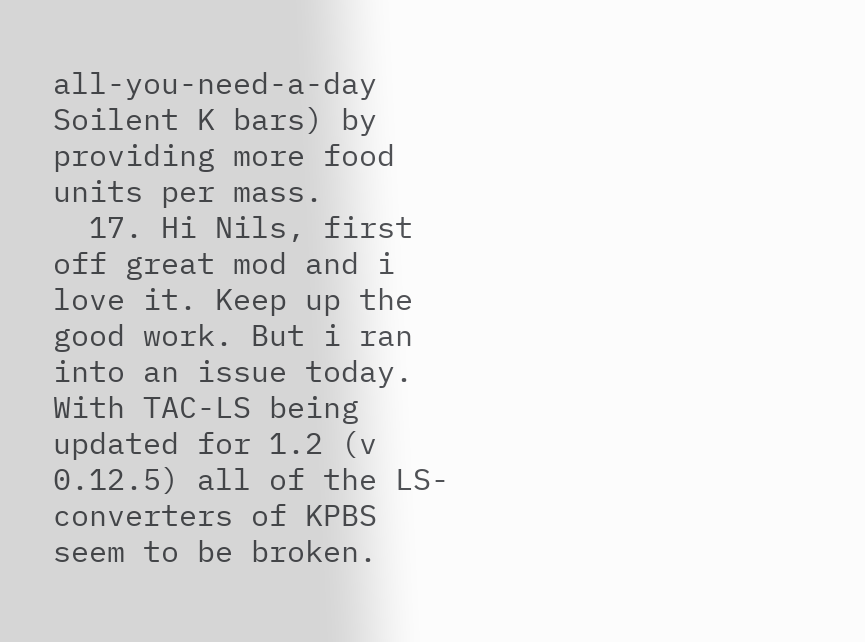all-you-need-a-day Soilent K bars) by providing more food units per mass.
  17. Hi Nils, first off great mod and i love it. Keep up the good work. But i ran into an issue today. With TAC-LS being updated for 1.2 (v 0.12.5) all of the LS-converters of KPBS seem to be broken.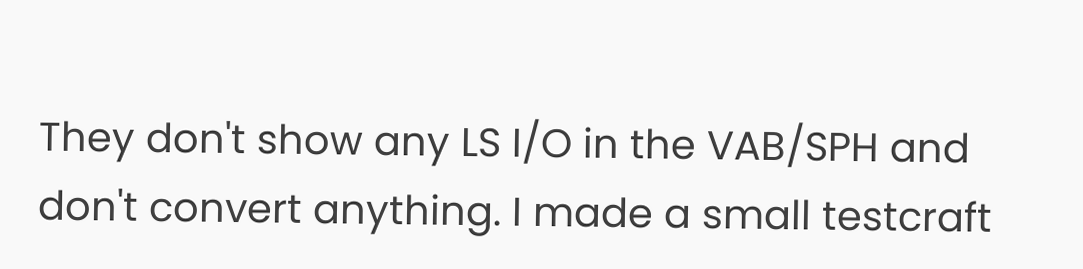They don't show any LS I/O in the VAB/SPH and don't convert anything. I made a small testcraft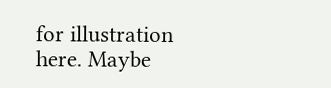for illustration here. Maybe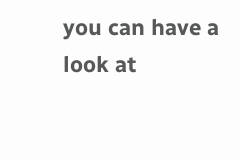you can have a look at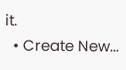it.
  • Create New...